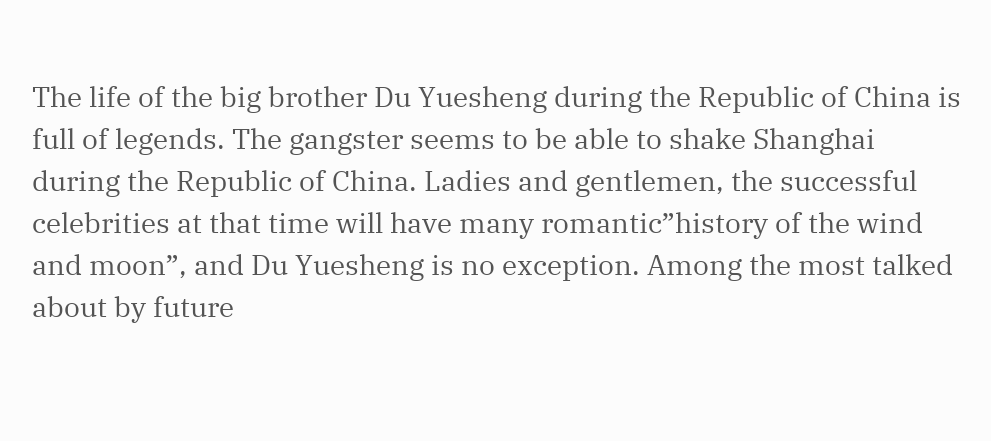The life of the big brother Du Yuesheng during the Republic of China is full of legends. The gangster seems to be able to shake Shanghai during the Republic of China. Ladies and gentlemen, the successful celebrities at that time will have many romantic”history of the wind and moon”, and Du Yuesheng is no exception. Among the most talked about by future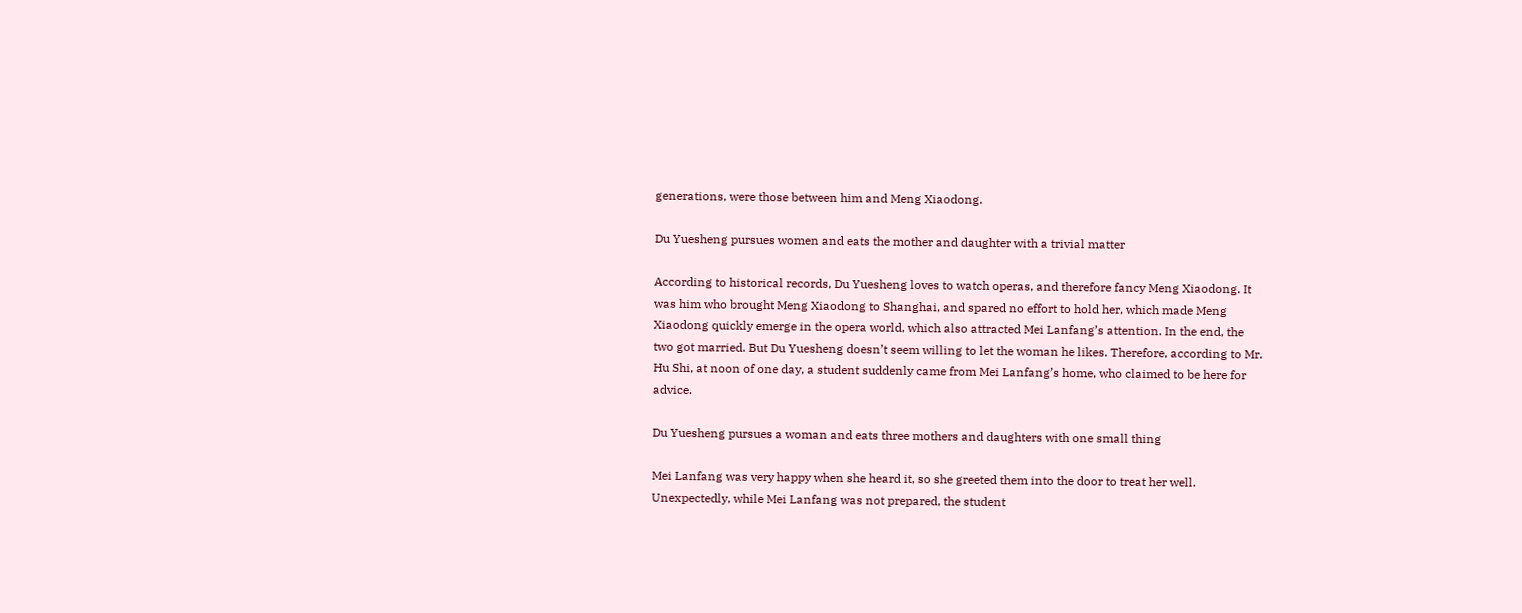generations, were those between him and Meng Xiaodong.

Du Yuesheng pursues women and eats the mother and daughter with a trivial matter

According to historical records, Du Yuesheng loves to watch operas, and therefore fancy Meng Xiaodong. It was him who brought Meng Xiaodong to Shanghai, and spared no effort to hold her, which made Meng Xiaodong quickly emerge in the opera world, which also attracted Mei Lanfang’s attention. In the end, the two got married. But Du Yuesheng doesn’t seem willing to let the woman he likes. Therefore, according to Mr. Hu Shi, at noon of one day, a student suddenly came from Mei Lanfang’s home, who claimed to be here for advice.

Du Yuesheng pursues a woman and eats three mothers and daughters with one small thing

Mei Lanfang was very happy when she heard it, so she greeted them into the door to treat her well. Unexpectedly, while Mei Lanfang was not prepared, the student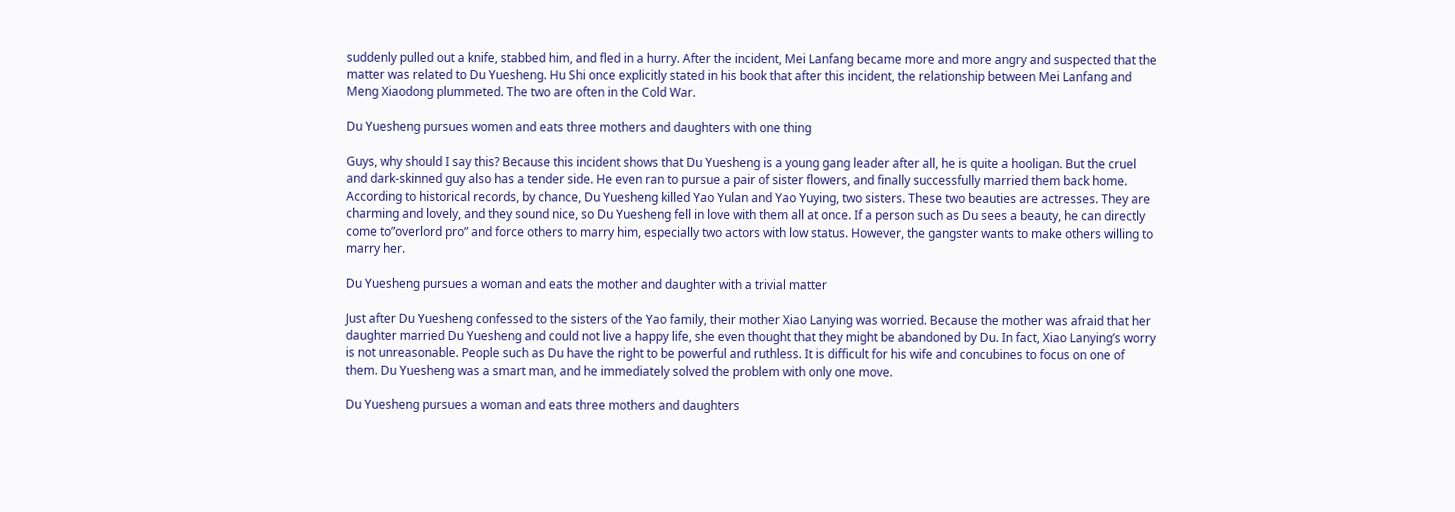suddenly pulled out a knife, stabbed him, and fled in a hurry. After the incident, Mei Lanfang became more and more angry and suspected that the matter was related to Du Yuesheng. Hu Shi once explicitly stated in his book that after this incident, the relationship between Mei Lanfang and Meng Xiaodong plummeted. The two are often in the Cold War.

Du Yuesheng pursues women and eats three mothers and daughters with one thing

Guys, why should I say this? Because this incident shows that Du Yuesheng is a young gang leader after all, he is quite a hooligan. But the cruel and dark-skinned guy also has a tender side. He even ran to pursue a pair of sister flowers, and finally successfully married them back home. According to historical records, by chance, Du Yuesheng killed Yao Yulan and Yao Yuying, two sisters. These two beauties are actresses. They are charming and lovely, and they sound nice, so Du Yuesheng fell in love with them all at once. If a person such as Du sees a beauty, he can directly come to”overlord pro” and force others to marry him, especially two actors with low status. However, the gangster wants to make others willing to marry her.

Du Yuesheng pursues a woman and eats the mother and daughter with a trivial matter

Just after Du Yuesheng confessed to the sisters of the Yao family, their mother Xiao Lanying was worried. Because the mother was afraid that her daughter married Du Yuesheng and could not live a happy life, she even thought that they might be abandoned by Du. In fact, Xiao Lanying’s worry is not unreasonable. People such as Du have the right to be powerful and ruthless. It is difficult for his wife and concubines to focus on one of them. Du Yuesheng was a smart man, and he immediately solved the problem with only one move.

Du Yuesheng pursues a woman and eats three mothers and daughters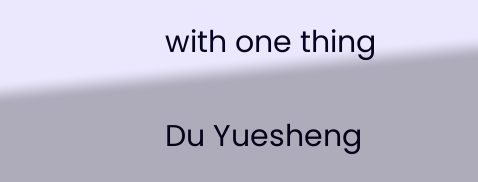with one thing

Du Yuesheng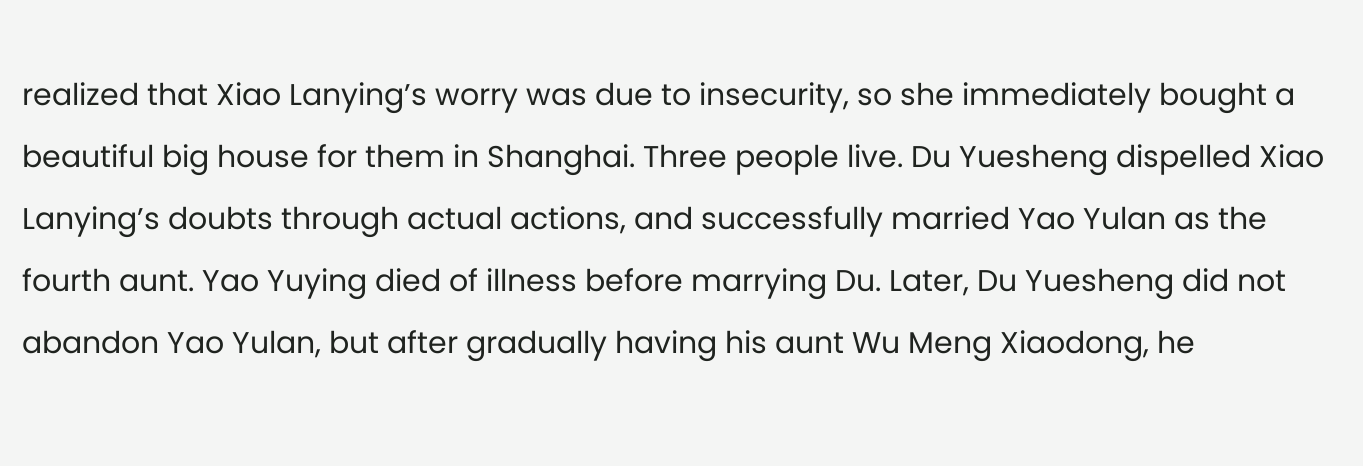realized that Xiao Lanying’s worry was due to insecurity, so she immediately bought a beautiful big house for them in Shanghai. Three people live. Du Yuesheng dispelled Xiao Lanying’s doubts through actual actions, and successfully married Yao Yulan as the fourth aunt. Yao Yuying died of illness before marrying Du. Later, Du Yuesheng did not abandon Yao Yulan, but after gradually having his aunt Wu Meng Xiaodong, he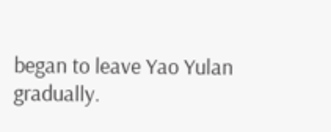began to leave Yao Yulan gradually.